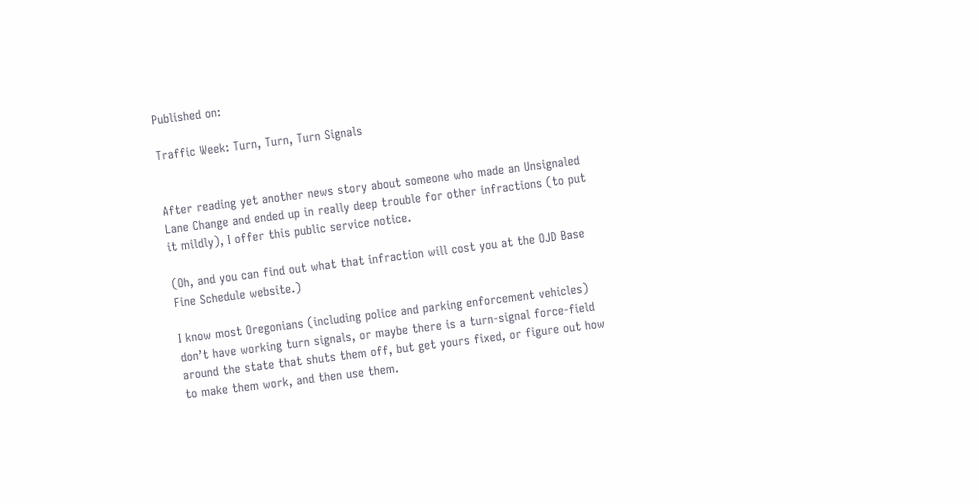Published on:

Traffic Week: Turn, Turn, Turn Signals


After reading yet another news story about someone who made an Unsignaled Lane Change and ended up in really deep trouble for other infractions (to put it mildly), I offer this public service notice.

(Oh, and you can find out what that infraction will cost you at the OJD Base Fine Schedule website.)

I know most Oregonians (including police and parking enforcement vehicles) don’t have working turn signals, or maybe there is a turn-signal force-field around the state that shuts them off, but get yours fixed, or figure out how to make them work, and then use them.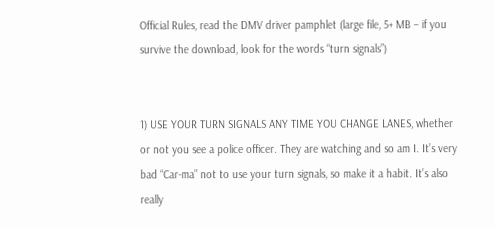Official Rules, read the DMV driver pamphlet (large file, 5+ MB – if you survive the download, look for the words “turn signals”)


1) USE YOUR TURN SIGNALS ANY TIME YOU CHANGE LANES, whether or not you see a police officer. They are watching and so am I. It’s very bad “Car-ma” not to use your turn signals, so make it a habit. It’s also really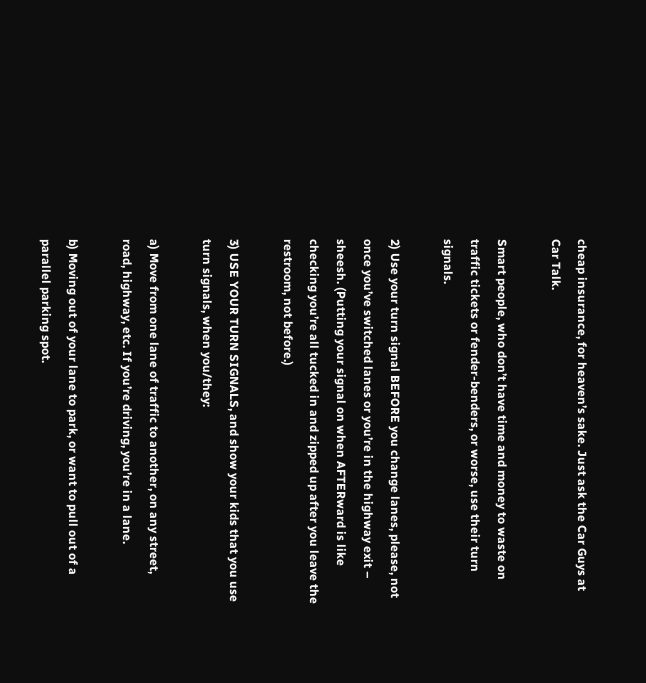cheap insurance, for heaven’s sake. Just ask the Car Guys at Car Talk.

Smart people, who don’t have time and money to waste on traffic tickets or fender-benders, or worse, use their turn signals.

2) Use your turn signal BEFORE you change lanes, please, not once you’ve switched lanes or you’re in the highway exit – sheesh. (Putting your signal on when AFTERward is like checking you’re all tucked in and zipped up after you leave the restroom, not before.)

3) USE YOUR TURN SIGNALS, and show your kids that you use turn signals, when you/they:

a) Move from one lane of traffic to another, on any street, road, highway, etc. If you’re driving, you’re in a lane.

b) Moving out of your lane to park, or want to pull out of a parallel parking spot.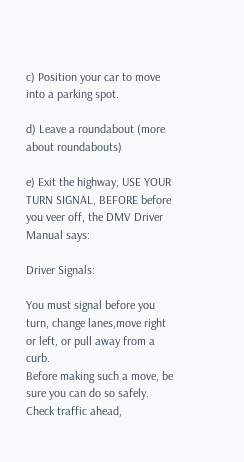c) Position your car to move into a parking spot.

d) Leave a roundabout (more about roundabouts)

e) Exit the highway, USE YOUR TURN SIGNAL, BEFORE before you veer off, the DMV Driver Manual says:

Driver Signals:

You must signal before you turn, change lanes,move right or left, or pull away from a curb.
Before making such a move, be sure you can do so safely. Check traffic ahead,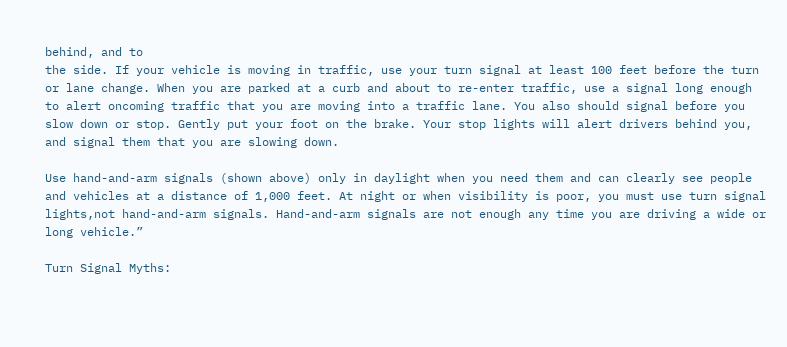behind, and to
the side. If your vehicle is moving in traffic, use your turn signal at least 100 feet before the turn or lane change. When you are parked at a curb and about to re-enter traffic, use a signal long enough to alert oncoming traffic that you are moving into a traffic lane. You also should signal before you slow down or stop. Gently put your foot on the brake. Your stop lights will alert drivers behind you, and signal them that you are slowing down.

Use hand-and-arm signals (shown above) only in daylight when you need them and can clearly see people and vehicles at a distance of 1,000 feet. At night or when visibility is poor, you must use turn signal lights,not hand-and-arm signals. Hand-and-arm signals are not enough any time you are driving a wide or long vehicle.”

Turn Signal Myths: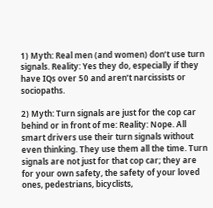1) Myth: Real men (and women) don’t use turn signals. Reality: Yes they do, especially if they have IQs over 50 and aren’t narcissists or sociopaths.

2) Myth: Turn signals are just for the cop car behind or in front of me: Reality: Nope. All smart drivers use their turn signals without even thinking. They use them all the time. Turn signals are not just for that cop car; they are for your own safety, the safety of your loved ones, pedestrians, bicyclists,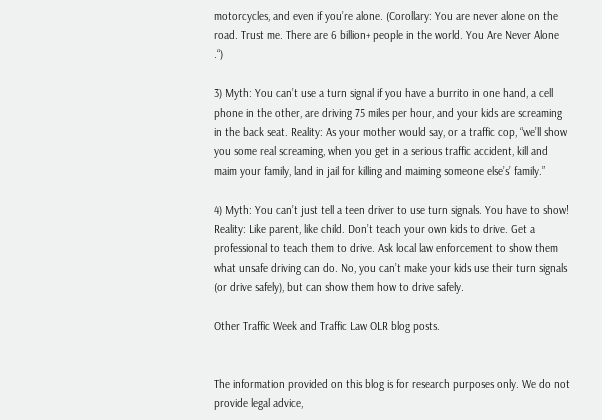motorcycles, and even if you’re alone. (Corollary: You are never alone on the road. Trust me. There are 6 billion+ people in the world. You Are Never Alone .“)

3) Myth: You can’t use a turn signal if you have a burrito in one hand, a cell phone in the other, are driving 75 miles per hour, and your kids are screaming in the back seat. Reality: As your mother would say, or a traffic cop, “we’ll show you some real screaming, when you get in a serious traffic accident, kill and maim your family, land in jail for killing and maiming someone else’s’ family.”

4) Myth: You can’t just tell a teen driver to use turn signals. You have to show! Reality: Like parent, like child. Don’t teach your own kids to drive. Get a professional to teach them to drive. Ask local law enforcement to show them what unsafe driving can do. No, you can’t make your kids use their turn signals (or drive safely), but can show them how to drive safely.

Other Traffic Week and Traffic Law OLR blog posts.


The information provided on this blog is for research purposes only. We do not provide legal advice,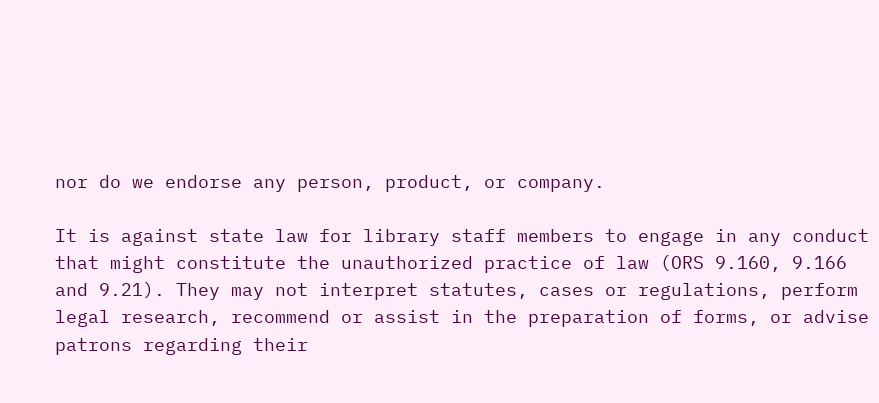nor do we endorse any person, product, or company.

It is against state law for library staff members to engage in any conduct that might constitute the unauthorized practice of law (ORS 9.160, 9.166 and 9.21). They may not interpret statutes, cases or regulations, perform legal research, recommend or assist in the preparation of forms, or advise patrons regarding their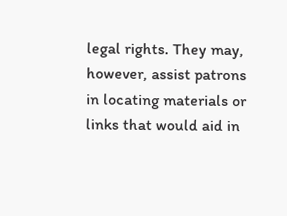legal rights. They may, however, assist patrons in locating materials or links that would aid in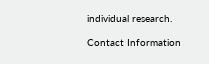individual research.

Contact Information